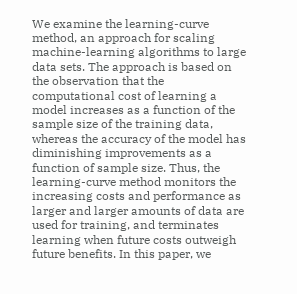We examine the learning-curve method, an approach for scaling machine-learning algorithms to large data sets. The approach is based on the observation that the computational cost of learning a model increases as a function of the sample size of the training data, whereas the accuracy of the model has diminishing improvements as a function of sample size. Thus, the learning-curve method monitors the increasing costs and performance as larger and larger amounts of data are used for training, and terminates learning when future costs outweigh future benefits. In this paper, we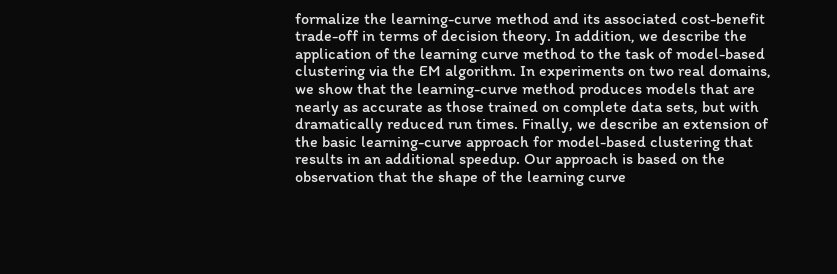formalize the learning-curve method and its associated cost-benefit trade-off in terms of decision theory. In addition, we describe the application of the learning curve method to the task of model-based clustering via the EM algorithm. In experiments on two real domains, we show that the learning-curve method produces models that are nearly as accurate as those trained on complete data sets, but with dramatically reduced run times. Finally, we describe an extension of the basic learning-curve approach for model-based clustering that results in an additional speedup. Our approach is based on the observation that the shape of the learning curve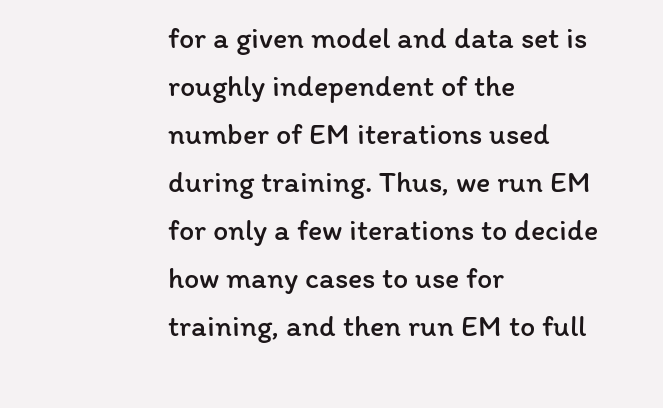for a given model and data set is roughly independent of the number of EM iterations used during training. Thus, we run EM for only a few iterations to decide how many cases to use for training, and then run EM to full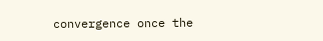convergence once the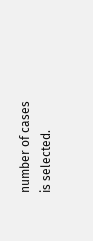number of cases is selected.